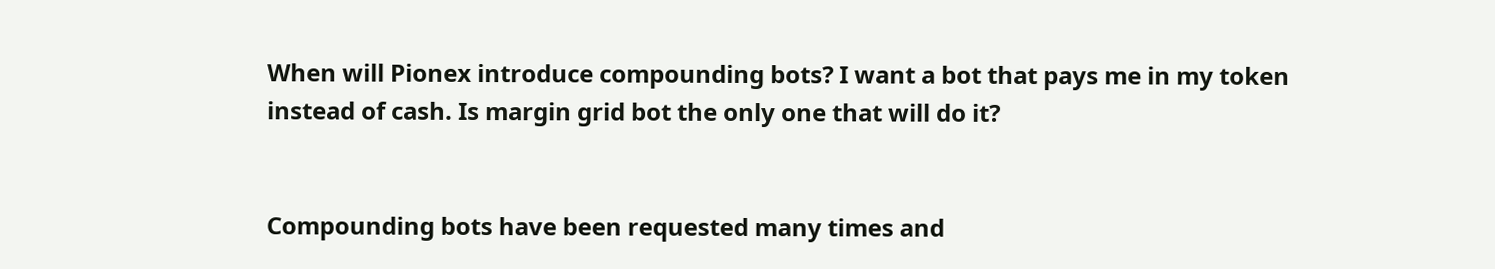When will Pionex introduce compounding bots? I want a bot that pays me in my token instead of cash. Is margin grid bot the only one that will do it?


Compounding bots have been requested many times and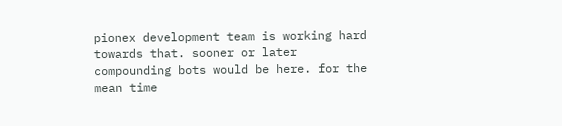pionex development team is working hard towards that. sooner or later compounding bots would be here. for the mean time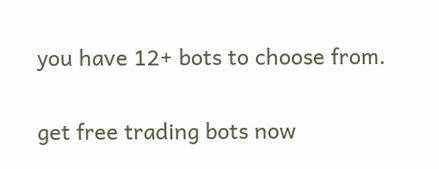you have 12+ bots to choose from.

get free trading bots now